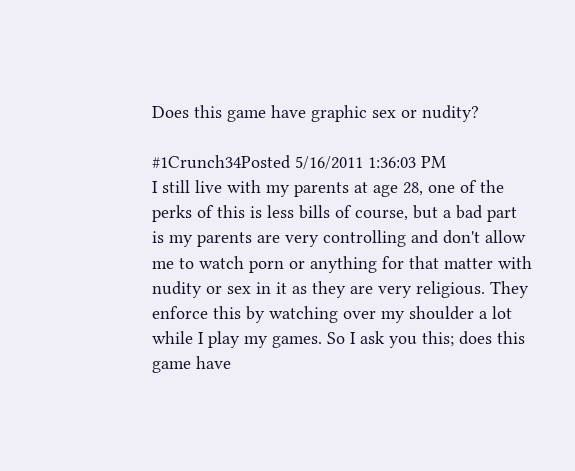Does this game have graphic sex or nudity?

#1Crunch34Posted 5/16/2011 1:36:03 PM
I still live with my parents at age 28, one of the perks of this is less bills of course, but a bad part is my parents are very controlling and don't allow me to watch porn or anything for that matter with nudity or sex in it as they are very religious. They enforce this by watching over my shoulder a lot while I play my games. So I ask you this; does this game have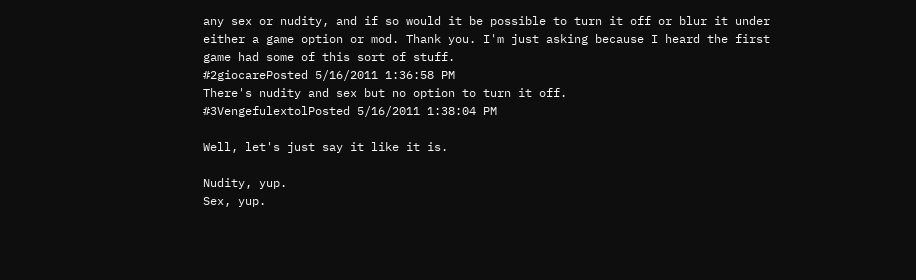any sex or nudity, and if so would it be possible to turn it off or blur it under either a game option or mod. Thank you. I'm just asking because I heard the first game had some of this sort of stuff.
#2giocarePosted 5/16/2011 1:36:58 PM
There's nudity and sex but no option to turn it off.
#3VengefulextolPosted 5/16/2011 1:38:04 PM

Well, let's just say it like it is.

Nudity, yup.
Sex, yup.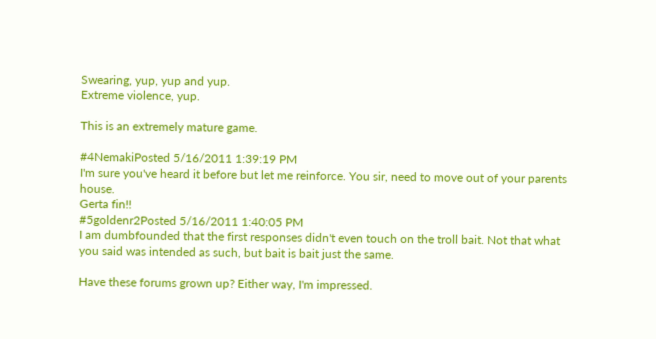Swearing, yup, yup and yup.
Extreme violence, yup.

This is an extremely mature game.

#4NemakiPosted 5/16/2011 1:39:19 PM
I'm sure you've heard it before but let me reinforce. You sir, need to move out of your parents house.
Gerta fin!!
#5goldenr2Posted 5/16/2011 1:40:05 PM
I am dumbfounded that the first responses didn't even touch on the troll bait. Not that what you said was intended as such, but bait is bait just the same.

Have these forums grown up? Either way, I'm impressed.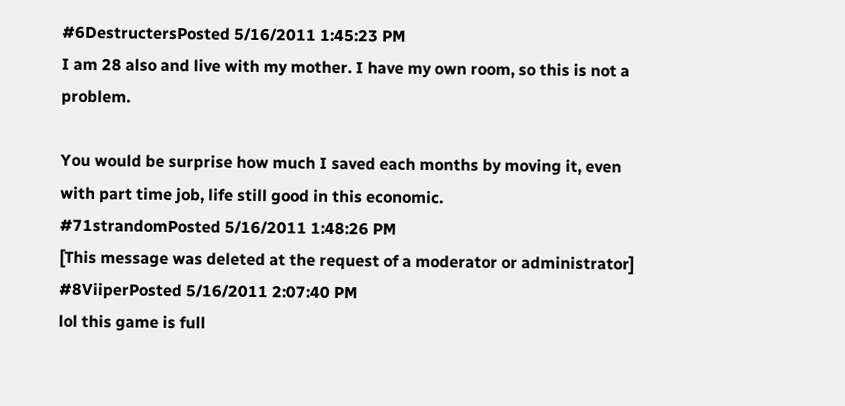#6DestructersPosted 5/16/2011 1:45:23 PM
I am 28 also and live with my mother. I have my own room, so this is not a problem.

You would be surprise how much I saved each months by moving it, even with part time job, life still good in this economic.
#71strandomPosted 5/16/2011 1:48:26 PM
[This message was deleted at the request of a moderator or administrator]
#8ViiperPosted 5/16/2011 2:07:40 PM
lol this game is full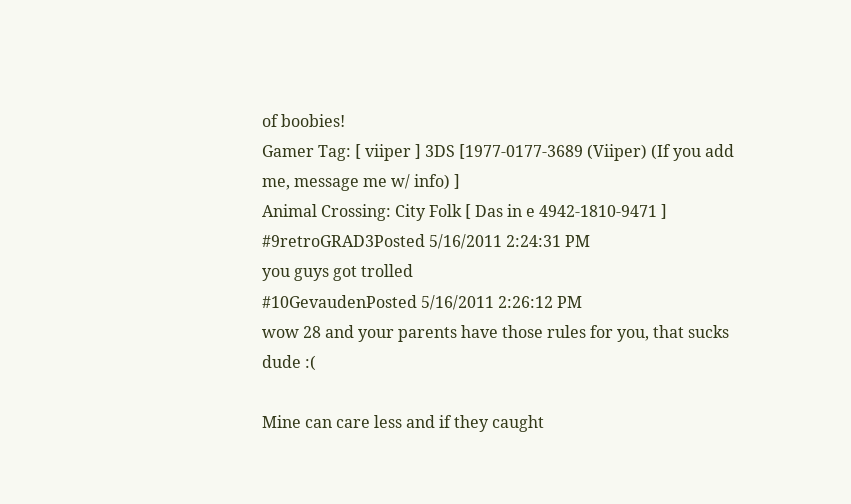of boobies!
Gamer Tag: [ viiper ] 3DS [1977-0177-3689 (Viiper) (If you add me, message me w/ info) ]
Animal Crossing: City Folk [ Das in e 4942-1810-9471 ]
#9retroGRAD3Posted 5/16/2011 2:24:31 PM
you guys got trolled
#10GevaudenPosted 5/16/2011 2:26:12 PM
wow 28 and your parents have those rules for you, that sucks dude :(

Mine can care less and if they caught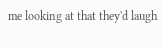me looking at that they'd laugh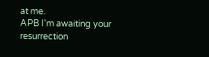at me.
APB I'm awaiting your resurrection